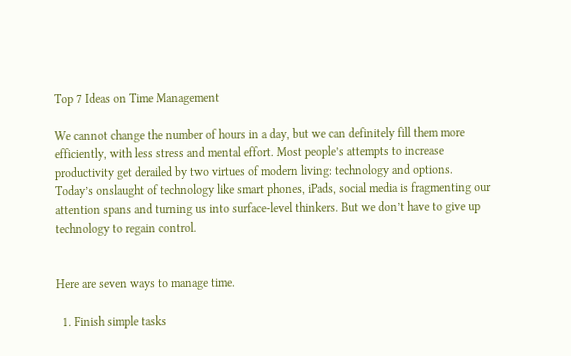Top 7 Ideas on Time Management

We cannot change the number of hours in a day, but we can definitely fill them more efficiently, with less stress and mental effort. Most people’s attempts to increase productivity get derailed by two virtues of modern living: technology and options. Today’s onslaught of technology like smart phones, iPads, social media is fragmenting our attention spans and turning us into surface-level thinkers. But we don’t have to give up technology to regain control.


Here are seven ways to manage time.

  1. Finish simple tasks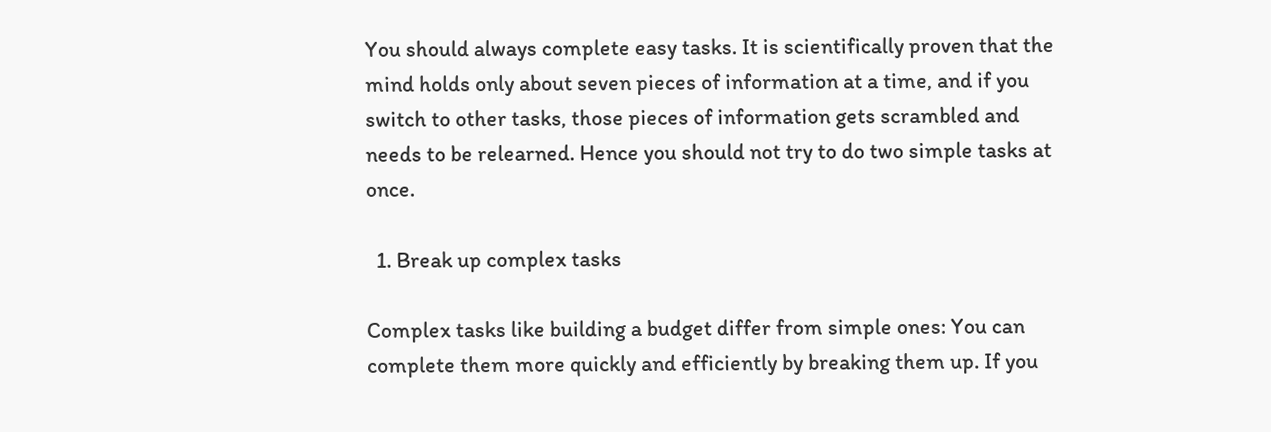You should always complete easy tasks. It is scientifically proven that the mind holds only about seven pieces of information at a time, and if you switch to other tasks, those pieces of information gets scrambled and needs to be relearned. Hence you should not try to do two simple tasks at once.

  1. Break up complex tasks

Complex tasks like building a budget differ from simple ones: You can complete them more quickly and efficiently by breaking them up. If you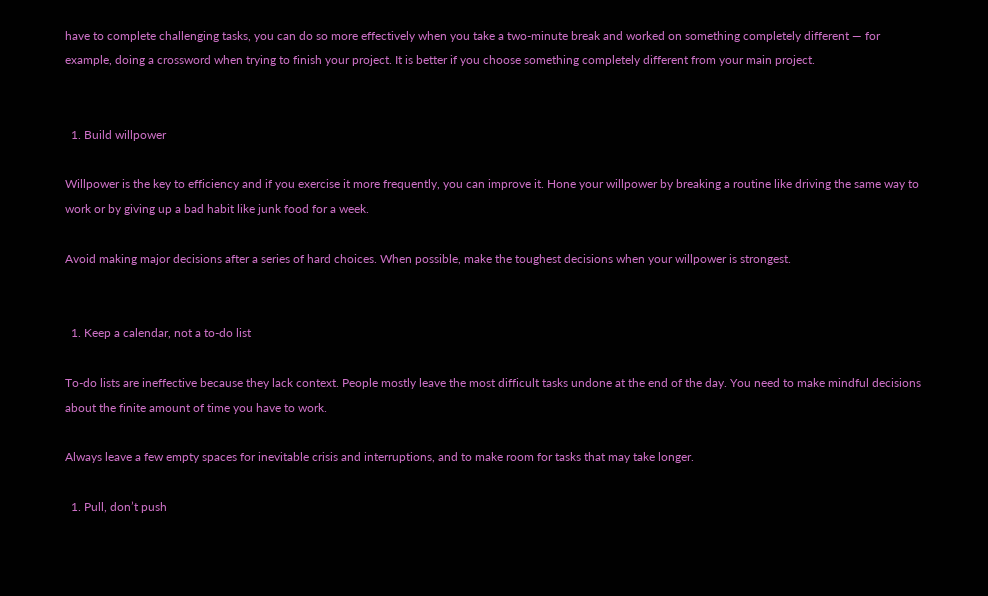have to complete challenging tasks, you can do so more effectively when you take a two-minute break and worked on something completely different — for example, doing a crossword when trying to finish your project. It is better if you choose something completely different from your main project.


  1. Build willpower

Willpower is the key to efficiency and if you exercise it more frequently, you can improve it. Hone your willpower by breaking a routine like driving the same way to work or by giving up a bad habit like junk food for a week.

Avoid making major decisions after a series of hard choices. When possible, make the toughest decisions when your willpower is strongest.


  1. Keep a calendar, not a to-do list

To-do lists are ineffective because they lack context. People mostly leave the most difficult tasks undone at the end of the day. You need to make mindful decisions about the finite amount of time you have to work.

Always leave a few empty spaces for inevitable crisis and interruptions, and to make room for tasks that may take longer.

  1. Pull, don’t push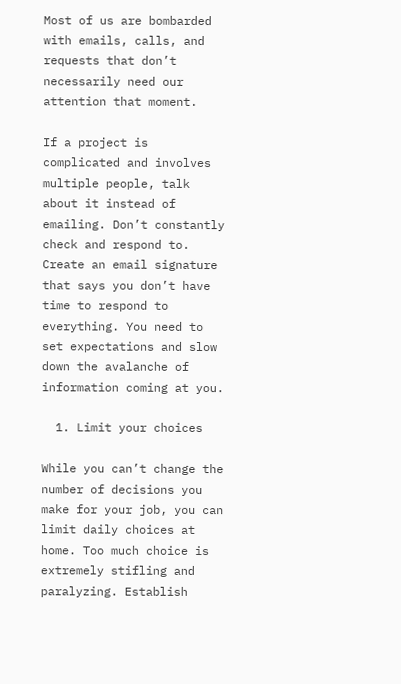Most of us are bombarded with emails, calls, and requests that don’t necessarily need our attention that moment.

If a project is complicated and involves multiple people, talk about it instead of emailing. Don’t constantly check and respond to. Create an email signature that says you don’t have time to respond to everything. You need to set expectations and slow down the avalanche of information coming at you.

  1. Limit your choices

While you can’t change the number of decisions you make for your job, you can limit daily choices at home. Too much choice is extremely stifling and paralyzing. Establish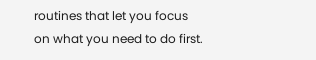routines that let you focus on what you need to do first.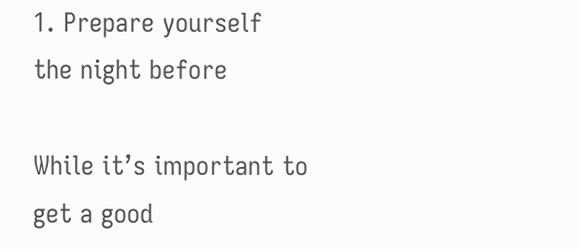1. Prepare yourself the night before

While it’s important to get a good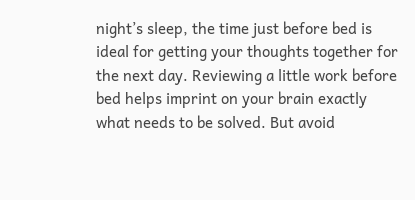night’s sleep, the time just before bed is ideal for getting your thoughts together for the next day. Reviewing a little work before bed helps imprint on your brain exactly what needs to be solved. But avoid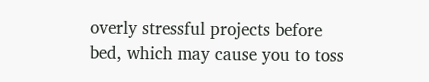overly stressful projects before bed, which may cause you to toss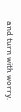and turn with worry.